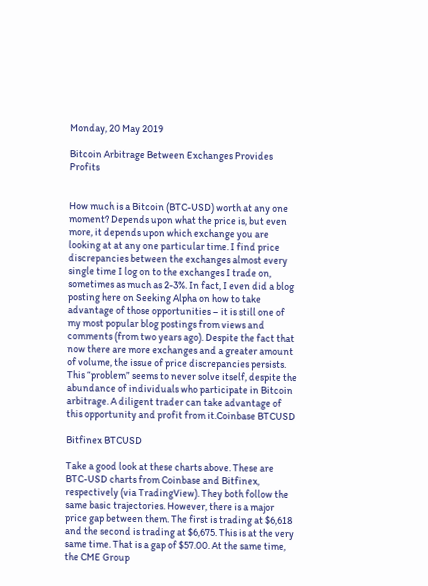Monday, 20 May 2019

Bitcoin Arbitrage Between Exchanges Provides Profits


How much is a Bitcoin (BTC-USD) worth at any one moment? Depends upon what the price is, but even more, it depends upon which exchange you are looking at at any one particular time. I find price discrepancies between the exchanges almost every single time I log on to the exchanges I trade on, sometimes as much as 2-3%. In fact, I even did a blog posting here on Seeking Alpha on how to take advantage of those opportunities – it is still one of my most popular blog postings from views and comments (from two years ago). Despite the fact that now there are more exchanges and a greater amount of volume, the issue of price discrepancies persists. This “problem” seems to never solve itself, despite the abundance of individuals who participate in Bitcoin arbitrage. A diligent trader can take advantage of this opportunity and profit from it.Coinbase BTCUSD

Bitfinex BTCUSD

Take a good look at these charts above. These are BTC-USD charts from Coinbase and Bitfinex, respectively (via TradingView). They both follow the same basic trajectories. However, there is a major price gap between them. The first is trading at $6,618 and the second is trading at $6,675. This is at the very same time. That is a gap of $57.00. At the same time, the CME Group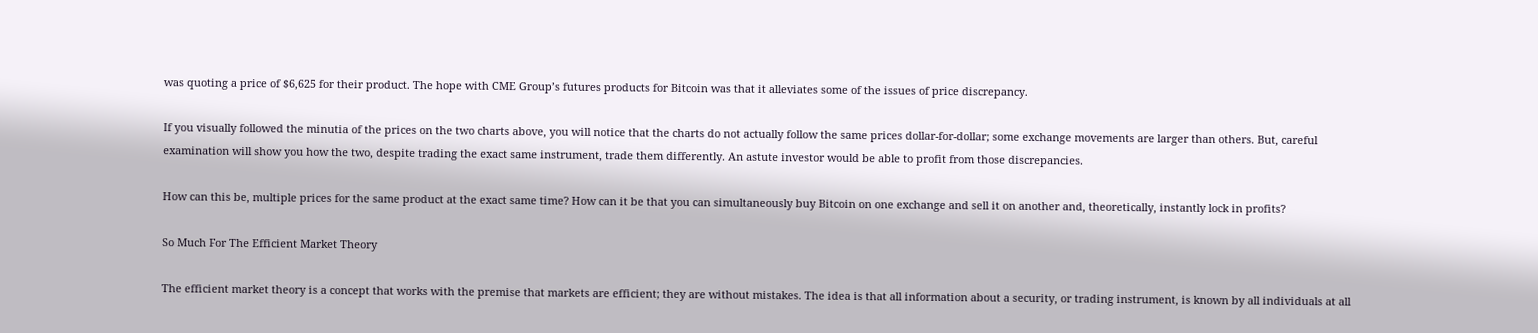was quoting a price of $6,625 for their product. The hope with CME Group’s futures products for Bitcoin was that it alleviates some of the issues of price discrepancy.

If you visually followed the minutia of the prices on the two charts above, you will notice that the charts do not actually follow the same prices dollar-for-dollar; some exchange movements are larger than others. But, careful examination will show you how the two, despite trading the exact same instrument, trade them differently. An astute investor would be able to profit from those discrepancies.

How can this be, multiple prices for the same product at the exact same time? How can it be that you can simultaneously buy Bitcoin on one exchange and sell it on another and, theoretically, instantly lock in profits?

So Much For The Efficient Market Theory

The efficient market theory is a concept that works with the premise that markets are efficient; they are without mistakes. The idea is that all information about a security, or trading instrument, is known by all individuals at all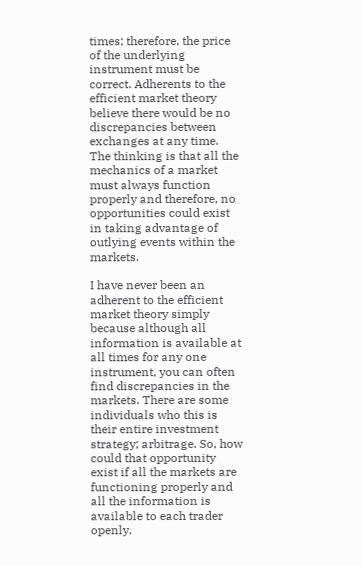times; therefore, the price of the underlying instrument must be correct. Adherents to the efficient market theory believe there would be no discrepancies between exchanges at any time. The thinking is that all the mechanics of a market must always function properly and therefore, no opportunities could exist in taking advantage of outlying events within the markets.

I have never been an adherent to the efficient market theory simply because although all information is available at all times for any one instrument, you can often find discrepancies in the markets. There are some individuals who this is their entire investment strategy; arbitrage. So, how could that opportunity exist if all the markets are functioning properly and all the information is available to each trader openly.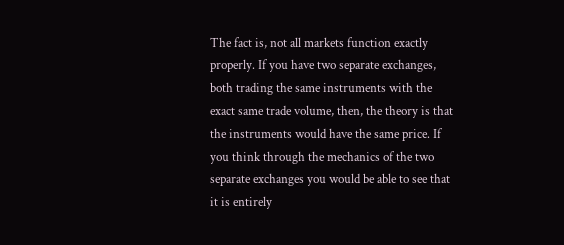The fact is, not all markets function exactly properly. If you have two separate exchanges, both trading the same instruments with the exact same trade volume, then, the theory is that the instruments would have the same price. If you think through the mechanics of the two separate exchanges you would be able to see that it is entirely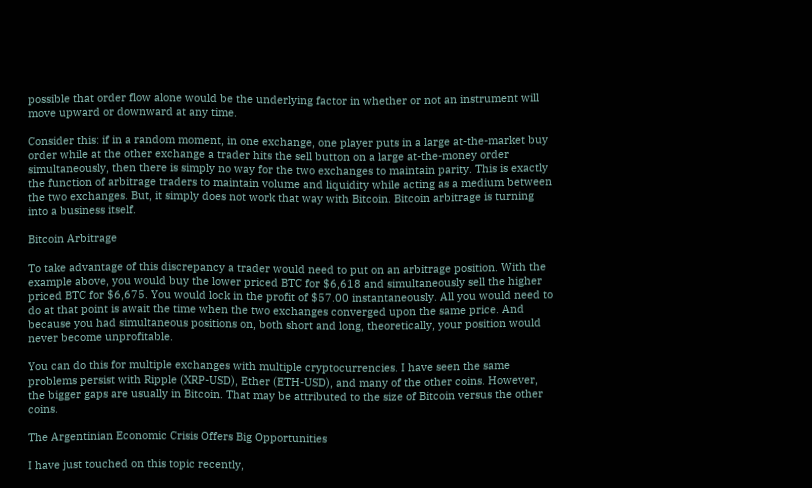possible that order flow alone would be the underlying factor in whether or not an instrument will move upward or downward at any time.

Consider this: if in a random moment, in one exchange, one player puts in a large at-the-market buy order while at the other exchange a trader hits the sell button on a large at-the-money order simultaneously, then there is simply no way for the two exchanges to maintain parity. This is exactly the function of arbitrage traders to maintain volume and liquidity while acting as a medium between the two exchanges. But, it simply does not work that way with Bitcoin. Bitcoin arbitrage is turning into a business itself.

Bitcoin Arbitrage

To take advantage of this discrepancy a trader would need to put on an arbitrage position. With the example above, you would buy the lower priced BTC for $6,618 and simultaneously sell the higher priced BTC for $6,675. You would lock in the profit of $57.00 instantaneously. All you would need to do at that point is await the time when the two exchanges converged upon the same price. And because you had simultaneous positions on, both short and long, theoretically, your position would never become unprofitable.

You can do this for multiple exchanges with multiple cryptocurrencies. I have seen the same problems persist with Ripple (XRP-USD), Ether (ETH-USD), and many of the other coins. However, the bigger gaps are usually in Bitcoin. That may be attributed to the size of Bitcoin versus the other coins.

The Argentinian Economic Crisis Offers Big Opportunities

I have just touched on this topic recently,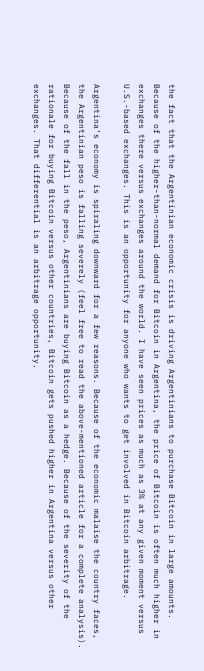the fact that the Argentinian economic crisis is driving Argentinians to purchase Bitcoin in large amounts. Because of the higher-than-normal demand for Bitcoin in Argentina, the price of Bitcoin is often much higher in exchanges there versus exchanges around the world. I have seen prices as much as 3% at any given moment versus U.S.-based exchanges. This is an opportunity for anyone who wants to get involved in Bitcoin arbitrage.

Argentina’s economy is spiraling downward for a few reasons. Because of the economic malaise the country faces, the Argentinian peso is falling severely (feel free to read the above-mentioned article for a complete analysis). Because of the fall in the peso, Argentinians are buying Bitcoin as a hedge. Because of the severity of the rationale for buying Bitcoin versus other countries, Bitcoin gets pushed higher in Argentina versus other exchanges. That differential is an arbitrage opportunity.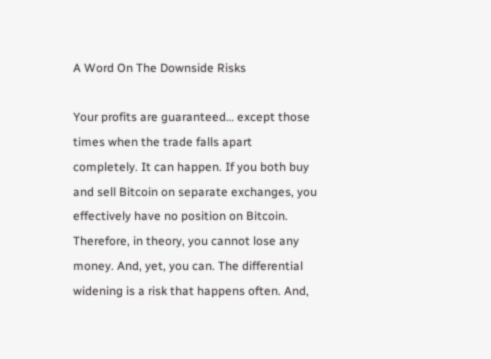A Word On The Downside Risks

Your profits are guaranteed… except those times when the trade falls apart completely. It can happen. If you both buy and sell Bitcoin on separate exchanges, you effectively have no position on Bitcoin. Therefore, in theory, you cannot lose any money. And, yet, you can. The differential widening is a risk that happens often. And,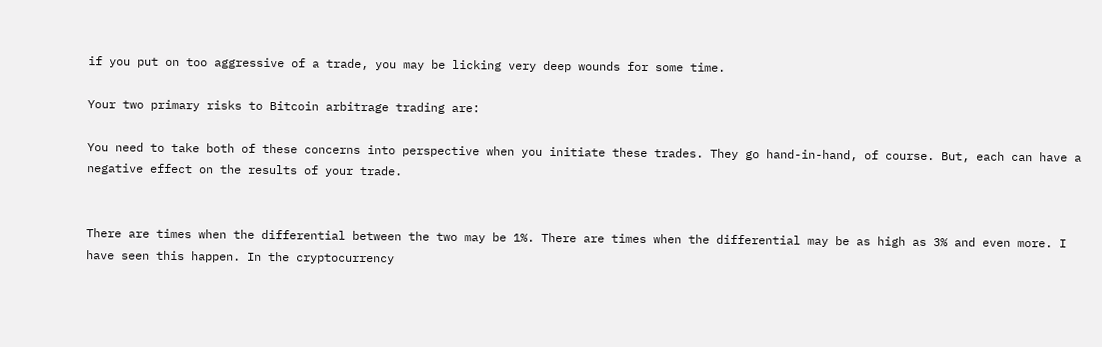if you put on too aggressive of a trade, you may be licking very deep wounds for some time.

Your two primary risks to Bitcoin arbitrage trading are:

You need to take both of these concerns into perspective when you initiate these trades. They go hand-in-hand, of course. But, each can have a negative effect on the results of your trade.


There are times when the differential between the two may be 1%. There are times when the differential may be as high as 3% and even more. I have seen this happen. In the cryptocurrency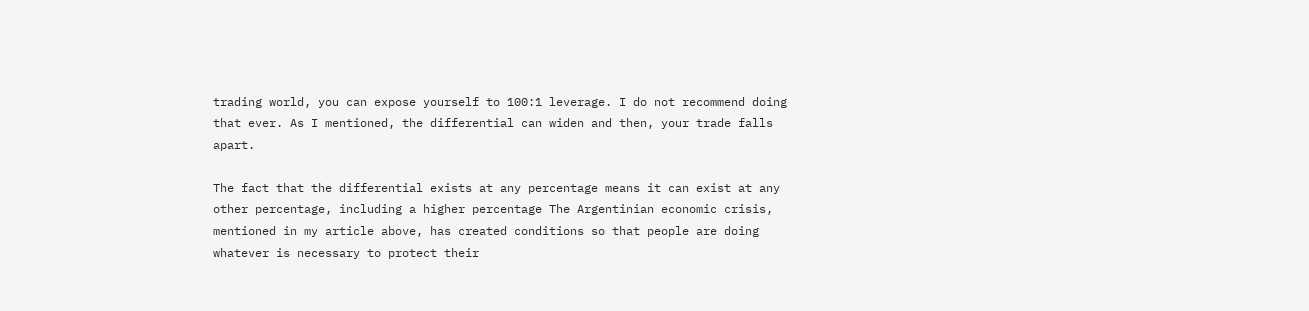trading world, you can expose yourself to 100:1 leverage. I do not recommend doing that ever. As I mentioned, the differential can widen and then, your trade falls apart.

The fact that the differential exists at any percentage means it can exist at any other percentage, including a higher percentage The Argentinian economic crisis, mentioned in my article above, has created conditions so that people are doing whatever is necessary to protect their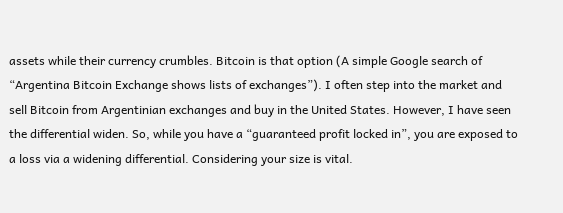assets while their currency crumbles. Bitcoin is that option (A simple Google search of “Argentina Bitcoin Exchange shows lists of exchanges”). I often step into the market and sell Bitcoin from Argentinian exchanges and buy in the United States. However, I have seen the differential widen. So, while you have a “guaranteed profit locked in”, you are exposed to a loss via a widening differential. Considering your size is vital.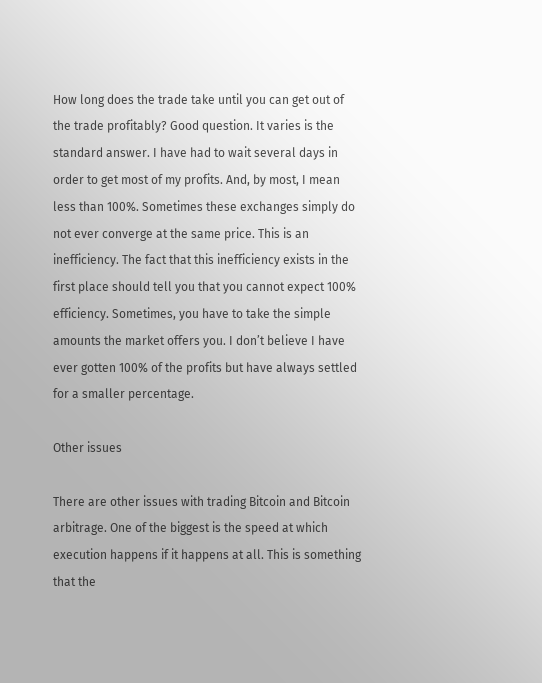How long does the trade take until you can get out of the trade profitably? Good question. It varies is the standard answer. I have had to wait several days in order to get most of my profits. And, by most, I mean less than 100%. Sometimes these exchanges simply do not ever converge at the same price. This is an inefficiency. The fact that this inefficiency exists in the first place should tell you that you cannot expect 100% efficiency. Sometimes, you have to take the simple amounts the market offers you. I don’t believe I have ever gotten 100% of the profits but have always settled for a smaller percentage.

Other issues

There are other issues with trading Bitcoin and Bitcoin arbitrage. One of the biggest is the speed at which execution happens if it happens at all. This is something that the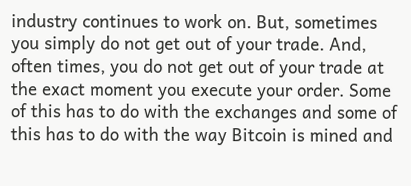industry continues to work on. But, sometimes you simply do not get out of your trade. And, often times, you do not get out of your trade at the exact moment you execute your order. Some of this has to do with the exchanges and some of this has to do with the way Bitcoin is mined and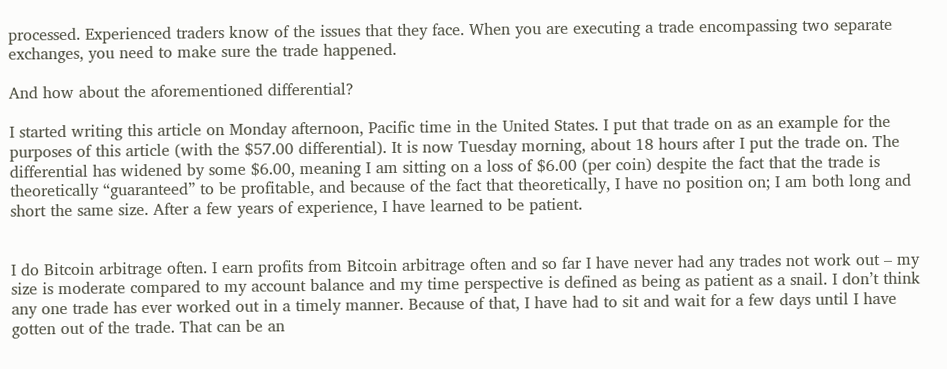processed. Experienced traders know of the issues that they face. When you are executing a trade encompassing two separate exchanges, you need to make sure the trade happened.

And how about the aforementioned differential?

I started writing this article on Monday afternoon, Pacific time in the United States. I put that trade on as an example for the purposes of this article (with the $57.00 differential). It is now Tuesday morning, about 18 hours after I put the trade on. The differential has widened by some $6.00, meaning I am sitting on a loss of $6.00 (per coin) despite the fact that the trade is theoretically “guaranteed” to be profitable, and because of the fact that theoretically, I have no position on; I am both long and short the same size. After a few years of experience, I have learned to be patient.


I do Bitcoin arbitrage often. I earn profits from Bitcoin arbitrage often and so far I have never had any trades not work out – my size is moderate compared to my account balance and my time perspective is defined as being as patient as a snail. I don’t think any one trade has ever worked out in a timely manner. Because of that, I have had to sit and wait for a few days until I have gotten out of the trade. That can be an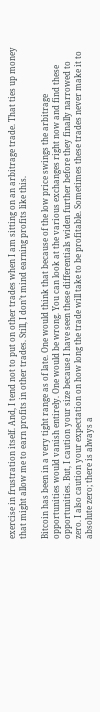exercise in frustration itself. And, I tend not to put on other trades when I am sitting on an arbitrage trade. That ties up money that might allow me to earn profits in other trades. Still, I don’t mind earning profits like this.

Bitcoin has been in a very tight range as of late. One would think that because of the low price swings the arbitrage opportunities would vanish entirely. One would be wrong. You can look at the various exchanges right now and find these opportunities. But, I caution your size because I have seen these differentials widen further before they finally narrowed to zero. I also caution your expectation on how long the trade will take to be profitable. Sometimes these trades never make it to absolute zero; there is always a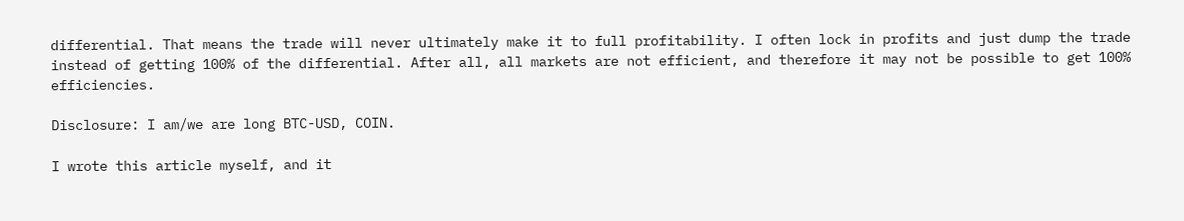differential. That means the trade will never ultimately make it to full profitability. I often lock in profits and just dump the trade instead of getting 100% of the differential. After all, all markets are not efficient, and therefore it may not be possible to get 100% efficiencies.

Disclosure: I am/we are long BTC-USD, COIN.

I wrote this article myself, and it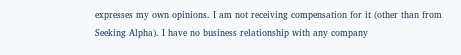expresses my own opinions. I am not receiving compensation for it (other than from Seeking Alpha). I have no business relationship with any company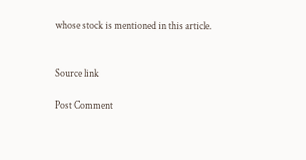whose stock is mentioned in this article.


Source link

Post Comment